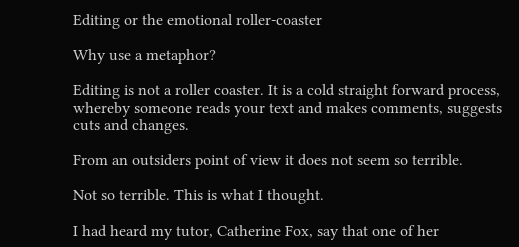Editing or the emotional roller-coaster

Why use a metaphor?

Editing is not a roller coaster. It is a cold straight forward process, whereby someone reads your text and makes comments, suggests cuts and changes.

From an outsiders point of view it does not seem so terrible.

Not so terrible. This is what I thought.

I had heard my tutor, Catherine Fox, say that one of her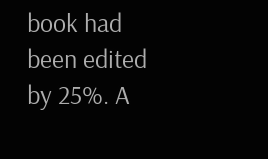book had been edited by 25%. A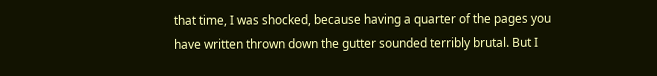that time, I was shocked, because having a quarter of the pages you have written thrown down the gutter sounded terribly brutal. But I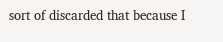sort of discarded that because I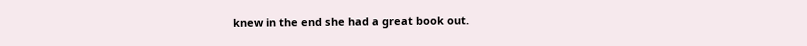knew in the end she had a great book out.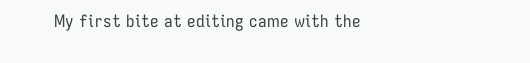My first bite at editing came with the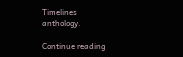Timelines anthology.

Continue reading